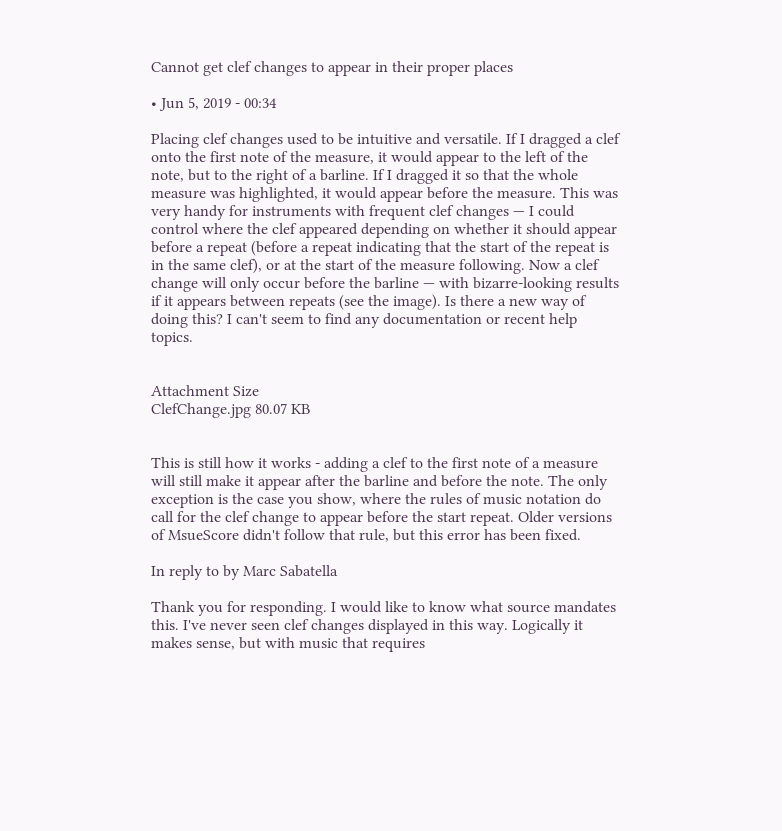Cannot get clef changes to appear in their proper places

• Jun 5, 2019 - 00:34

Placing clef changes used to be intuitive and versatile. If I dragged a clef onto the first note of the measure, it would appear to the left of the note, but to the right of a barline. If I dragged it so that the whole measure was highlighted, it would appear before the measure. This was very handy for instruments with frequent clef changes — I could control where the clef appeared depending on whether it should appear before a repeat (before a repeat indicating that the start of the repeat is in the same clef), or at the start of the measure following. Now a clef change will only occur before the barline — with bizarre-looking results if it appears between repeats (see the image). Is there a new way of doing this? I can't seem to find any documentation or recent help topics.


Attachment Size
ClefChange.jpg 80.07 KB


This is still how it works - adding a clef to the first note of a measure will still make it appear after the barline and before the note. The only exception is the case you show, where the rules of music notation do call for the clef change to appear before the start repeat. Older versions of MsueScore didn't follow that rule, but this error has been fixed.

In reply to by Marc Sabatella

Thank you for responding. I would like to know what source mandates this. I've never seen clef changes displayed in this way. Logically it makes sense, but with music that requires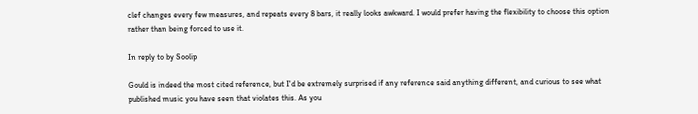clef changes every few measures, and repeats every 8 bars, it really looks awkward. I would prefer having the flexibility to choose this option rather than being forced to use it.

In reply to by Soolip

Gould is indeed the most cited reference, but I'd be extremely surprised if any reference said anything different, and curious to see what published music you have seen that violates this. As you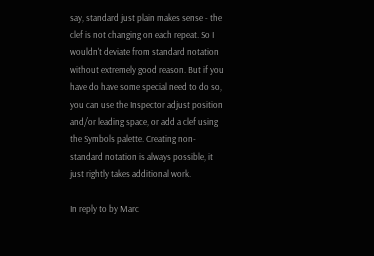say, standard just plain makes sense - the clef is not changing on each repeat. So I wouldn't deviate from standard notation without extremely good reason. But if you have do have some special need to do so, you can use the Inspector adjust position and/or leading space, or add a clef using the Symbols palette. Creating non-standard notation is always possible, it just rightly takes additional work.

In reply to by Marc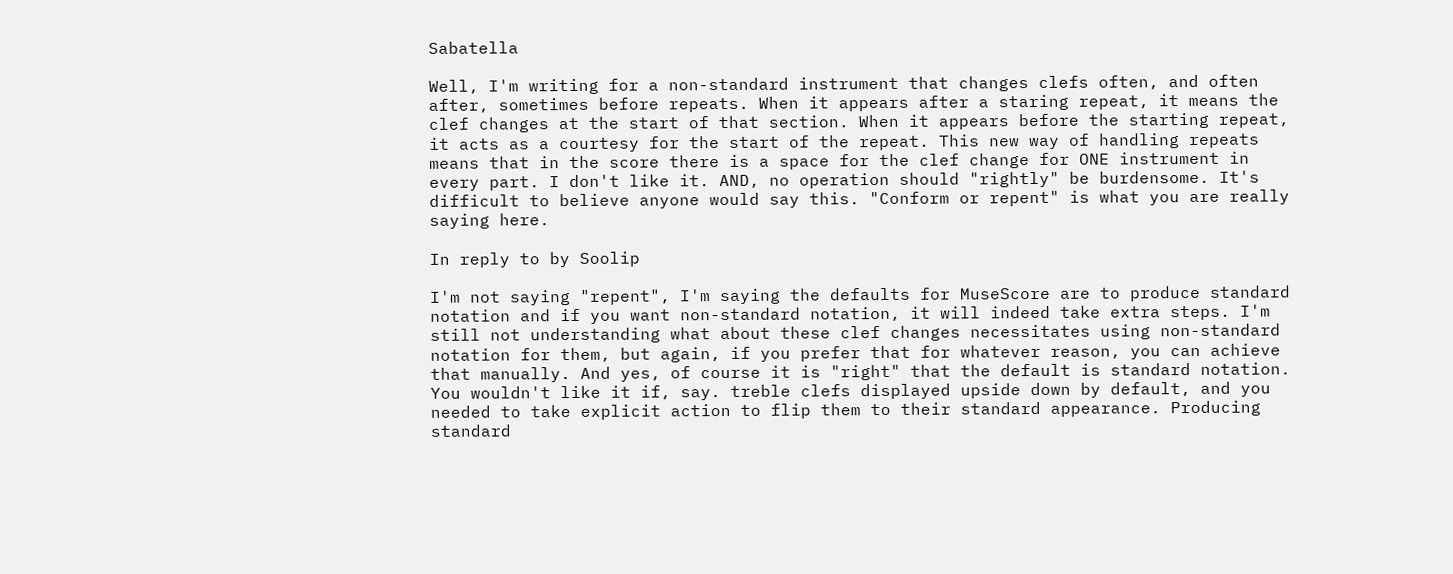Sabatella

Well, I'm writing for a non-standard instrument that changes clefs often, and often after, sometimes before repeats. When it appears after a staring repeat, it means the clef changes at the start of that section. When it appears before the starting repeat, it acts as a courtesy for the start of the repeat. This new way of handling repeats means that in the score there is a space for the clef change for ONE instrument in every part. I don't like it. AND, no operation should "rightly" be burdensome. It's difficult to believe anyone would say this. "Conform or repent" is what you are really saying here.

In reply to by Soolip

I'm not saying "repent", I'm saying the defaults for MuseScore are to produce standard notation and if you want non-standard notation, it will indeed take extra steps. I'm still not understanding what about these clef changes necessitates using non-standard notation for them, but again, if you prefer that for whatever reason, you can achieve that manually. And yes, of course it is "right" that the default is standard notation. You wouldn't like it if, say. treble clefs displayed upside down by default, and you needed to take explicit action to flip them to their standard appearance. Producing standard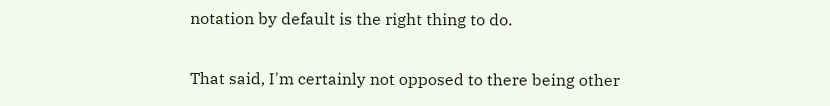notation by default is the right thing to do.

That said, I'm certainly not opposed to there being other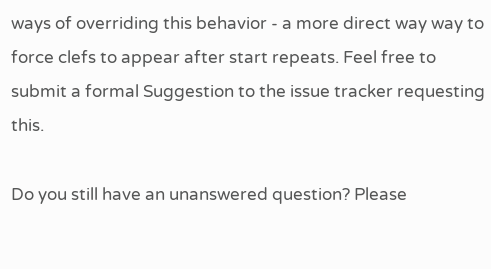ways of overriding this behavior - a more direct way way to force clefs to appear after start repeats. Feel free to submit a formal Suggestion to the issue tracker requesting this.

Do you still have an unanswered question? Please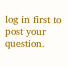log in first to post your question.